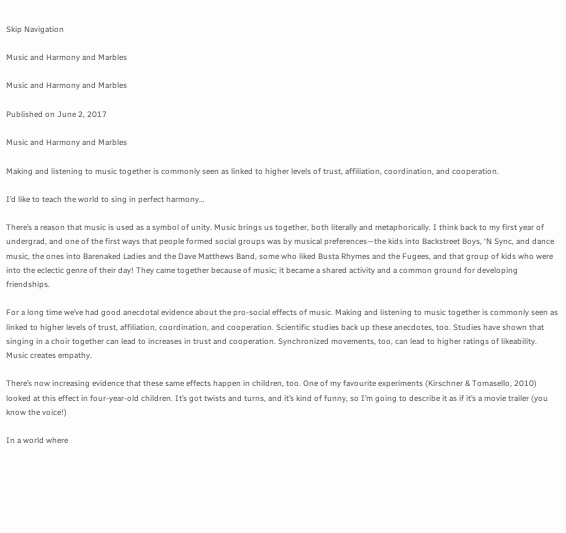Skip Navigation

Music and Harmony and Marbles

Music and Harmony and Marbles

Published on June 2, 2017

Music and Harmony and Marbles

Making and listening to music together is commonly seen as linked to higher levels of trust, affiliation, coordination, and cooperation.

I’d like to teach the world to sing in perfect harmony…

There’s a reason that music is used as a symbol of unity. Music brings us together, both literally and metaphorically. I think back to my first year of undergrad, and one of the first ways that people formed social groups was by musical preferences—the kids into Backstreet Boys, ‘N Sync, and dance music, the ones into Barenaked Ladies and the Dave Matthews Band, some who liked Busta Rhymes and the Fugees, and that group of kids who were into the eclectic genre of their day! They came together because of music; it became a shared activity and a common ground for developing friendships.

For a long time we’ve had good anecdotal evidence about the pro-social effects of music. Making and listening to music together is commonly seen as linked to higher levels of trust, affiliation, coordination, and cooperation. Scientific studies back up these anecdotes, too. Studies have shown that singing in a choir together can lead to increases in trust and cooperation. Synchronized movements, too, can lead to higher ratings of likeability. Music creates empathy.

There’s now increasing evidence that these same effects happen in children, too. One of my favourite experiments (Kirschner & Tomasello, 2010) looked at this effect in four-year-old children. It’s got twists and turns, and it’s kind of funny, so I’m going to describe it as if it’s a movie trailer (you know the voice!)

In a world where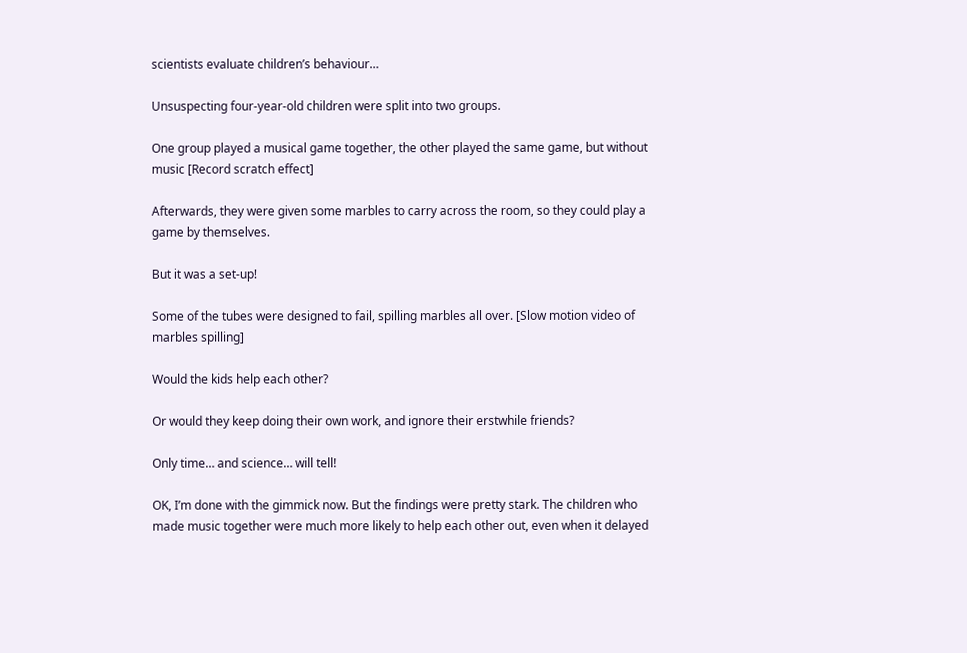scientists evaluate children’s behaviour…

Unsuspecting four-year-old children were split into two groups.

One group played a musical game together, the other played the same game, but without music [Record scratch effect]

Afterwards, they were given some marbles to carry across the room, so they could play a game by themselves.

But it was a set-up!

Some of the tubes were designed to fail, spilling marbles all over. [Slow motion video of marbles spilling]

Would the kids help each other?

Or would they keep doing their own work, and ignore their erstwhile friends?

Only time… and science… will tell!

OK, I’m done with the gimmick now. But the findings were pretty stark. The children who made music together were much more likely to help each other out, even when it delayed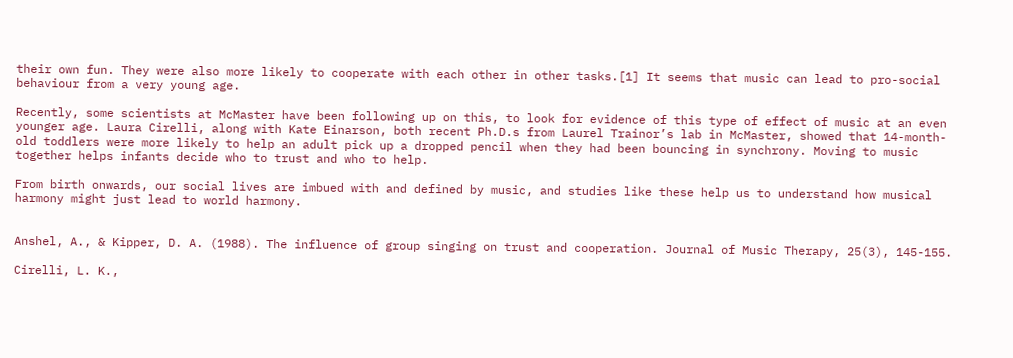their own fun. They were also more likely to cooperate with each other in other tasks.[1] It seems that music can lead to pro-social behaviour from a very young age.

Recently, some scientists at McMaster have been following up on this, to look for evidence of this type of effect of music at an even younger age. Laura Cirelli, along with Kate Einarson, both recent Ph.D.s from Laurel Trainor’s lab in McMaster, showed that 14-month-old toddlers were more likely to help an adult pick up a dropped pencil when they had been bouncing in synchrony. Moving to music together helps infants decide who to trust and who to help.

From birth onwards, our social lives are imbued with and defined by music, and studies like these help us to understand how musical harmony might just lead to world harmony.


Anshel, A., & Kipper, D. A. (1988). The influence of group singing on trust and cooperation. Journal of Music Therapy, 25(3), 145-155.

Cirelli, L. K.,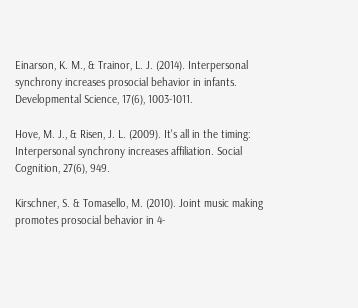Einarson, K. M., & Trainor, L. J. (2014). Interpersonal synchrony increases prosocial behavior in infants. Developmental Science, 17(6), 1003-1011.

Hove, M. J., & Risen, J. L. (2009). It's all in the timing: Interpersonal synchrony increases affiliation. Social Cognition, 27(6), 949.

Kirschner, S. & Tomasello, M. (2010). Joint music making promotes prosocial behavior in 4-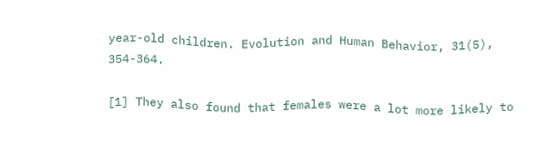year-old children. Evolution and Human Behavior, 31(5), 354-364.

[1] They also found that females were a lot more likely to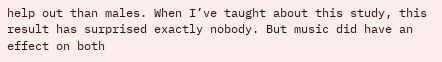help out than males. When I’ve taught about this study, this result has surprised exactly nobody. But music did have an effect on both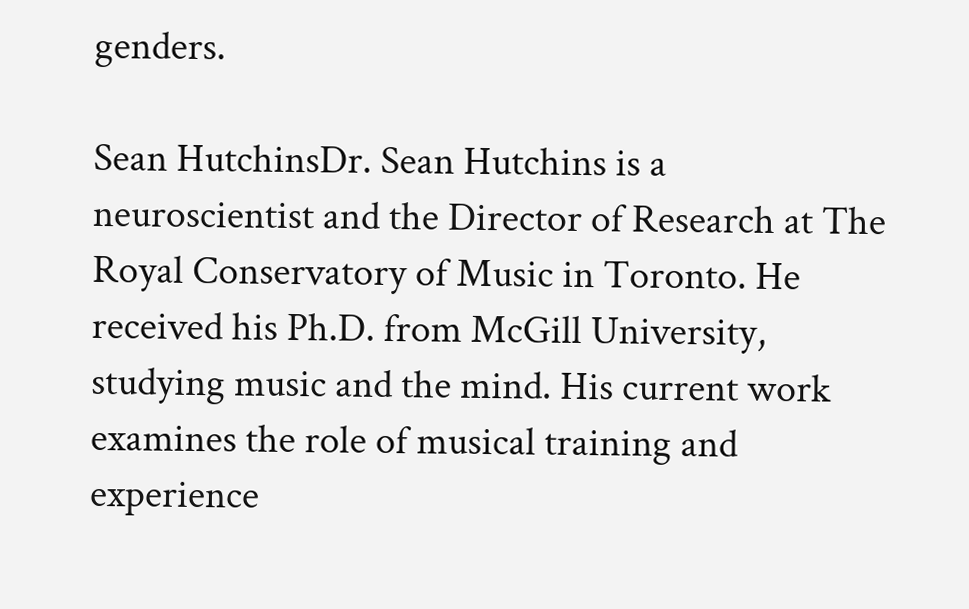genders.

Sean HutchinsDr. Sean Hutchins is a neuroscientist and the Director of Research at The Royal Conservatory of Music in Toronto. He received his Ph.D. from McGill University, studying music and the mind. His current work examines the role of musical training and experience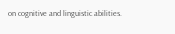on cognitive and linguistic abilities.